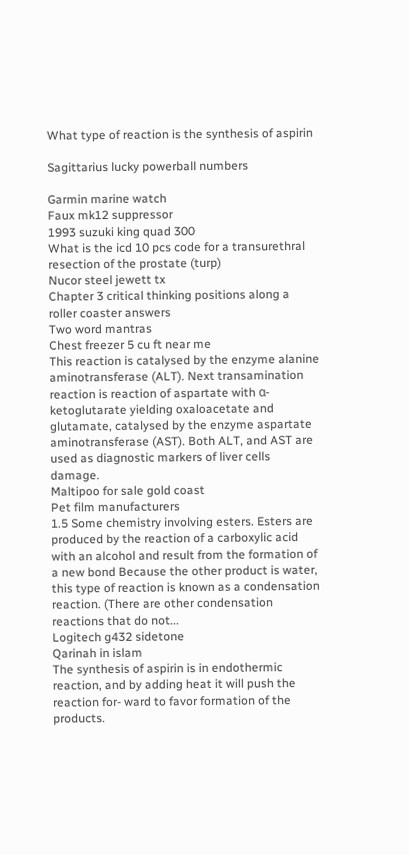What type of reaction is the synthesis of aspirin

Sagittarius lucky powerball numbers

Garmin marine watch
Faux mk12 suppressor
1993 suzuki king quad 300
What is the icd 10 pcs code for a transurethral resection of the prostate (turp)
Nucor steel jewett tx
Chapter 3 critical thinking positions along a roller coaster answers
Two word mantras
Chest freezer 5 cu ft near me
This reaction is catalysed by the enzyme alanine aminotransferase (ALT). Next transamination reaction is reaction of aspartate with α-ketoglutarate yielding oxaloacetate and glutamate, catalysed by the enzyme aspartate aminotransferase (AST). Both ALT, and AST are used as diagnostic markers of liver cells damage.
Maltipoo for sale gold coast
Pet film manufacturers
1.5 Some chemistry involving esters. Esters are produced by the reaction of a carboxylic acid with an alcohol and result from the formation of a new bond Because the other product is water, this type of reaction is known as a condensation reaction. (There are other condensation reactions that do not...
Logitech g432 sidetone
Qarinah in islam
The synthesis of aspirin is in endothermic reaction, and by adding heat it will push the reaction for- ward to favor formation of the products.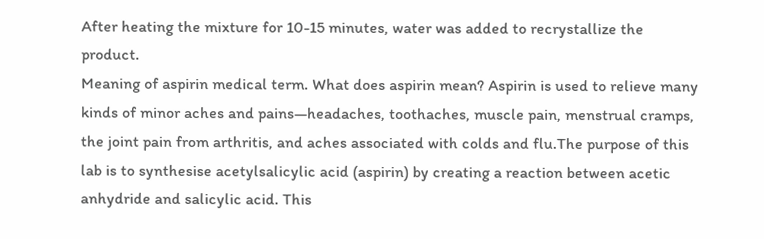After heating the mixture for 10-15 minutes, water was added to recrystallize the product.
Meaning of aspirin medical term. What does aspirin mean? Aspirin is used to relieve many kinds of minor aches and pains—headaches, toothaches, muscle pain, menstrual cramps, the joint pain from arthritis, and aches associated with colds and flu.The purpose of this lab is to synthesise acetylsalicylic acid (aspirin) by creating a reaction between acetic anhydride and salicylic acid. This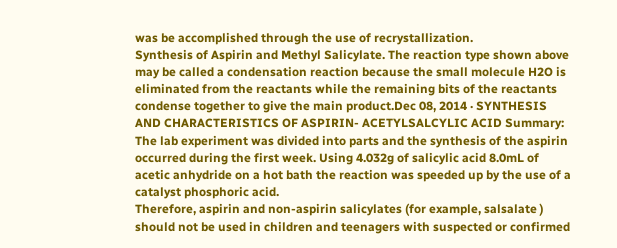was be accomplished through the use of recrystallization.
Synthesis of Aspirin and Methyl Salicylate. The reaction type shown above may be called a condensation reaction because the small molecule H2O is eliminated from the reactants while the remaining bits of the reactants condense together to give the main product.Dec 08, 2014 · SYNTHESIS AND CHARACTERISTICS OF ASPIRIN- ACETYLSALCYLIC ACID Summary: The lab experiment was divided into parts and the synthesis of the aspirin occurred during the first week. Using 4.032g of salicylic acid 8.0mL of acetic anhydride on a hot bath the reaction was speeded up by the use of a catalyst phosphoric acid.
Therefore, aspirin and non-aspirin salicylates (for example, salsalate ) should not be used in children and teenagers with suspected or confirmed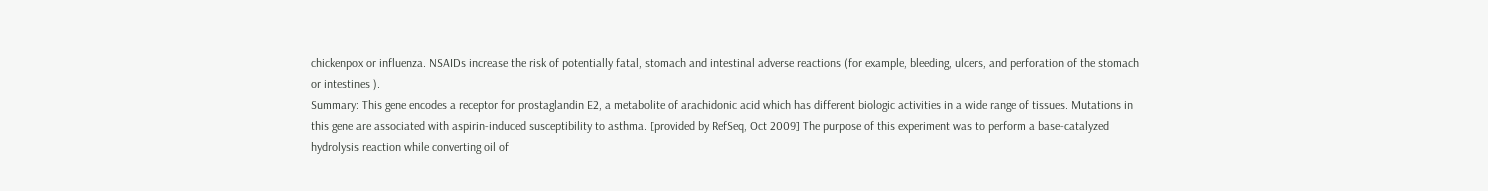chickenpox or influenza. NSAIDs increase the risk of potentially fatal, stomach and intestinal adverse reactions (for example, bleeding, ulcers, and perforation of the stomach or intestines ).
Summary: This gene encodes a receptor for prostaglandin E2, a metabolite of arachidonic acid which has different biologic activities in a wide range of tissues. Mutations in this gene are associated with aspirin-induced susceptibility to asthma. [provided by RefSeq, Oct 2009] The purpose of this experiment was to perform a base-catalyzed hydrolysis reaction while converting oil of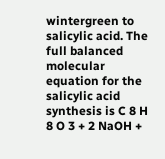wintergreen to salicylic acid. The full balanced molecular equation for the salicylic acid synthesis is C 8 H 8 O 3 + 2 NaOH +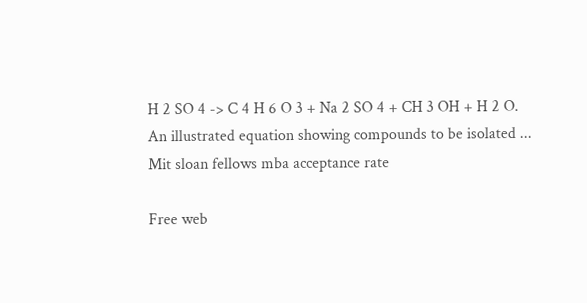H 2 SO 4 -> C 4 H 6 O 3 + Na 2 SO 4 + CH 3 OH + H 2 O. An illustrated equation showing compounds to be isolated ...
Mit sloan fellows mba acceptance rate

Free web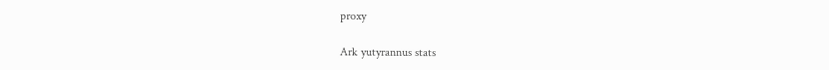proxy

Ark yutyrannus stats